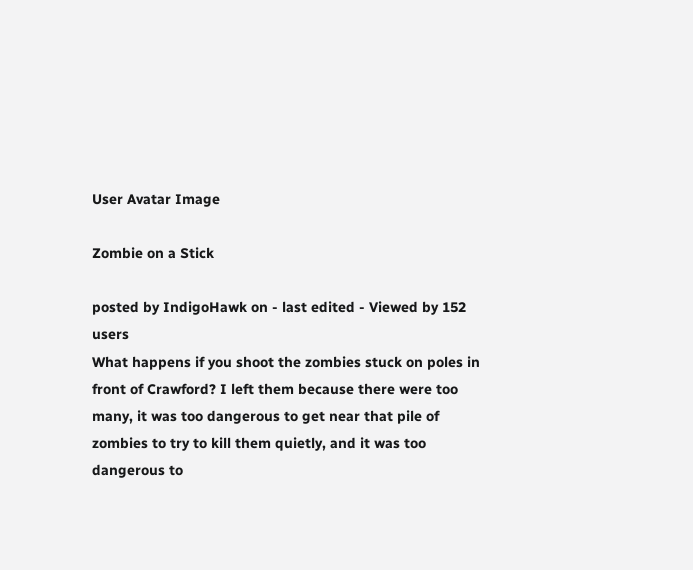User Avatar Image

Zombie on a Stick

posted by IndigoHawk on - last edited - Viewed by 152 users
What happens if you shoot the zombies stuck on poles in front of Crawford? I left them because there were too many, it was too dangerous to get near that pile of zombies to try to kill them quietly, and it was too dangerous to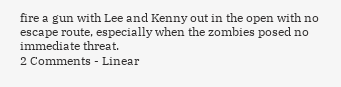fire a gun with Lee and Kenny out in the open with no escape route, especially when the zombies posed no immediate threat.
2 Comments - Linear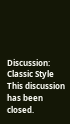Discussion: Classic Style
This discussion has been closed.